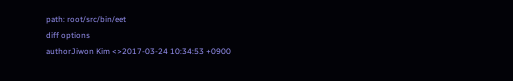path: root/src/bin/eet
diff options
authorJiwon Kim <>2017-03-24 10:34:53 +0900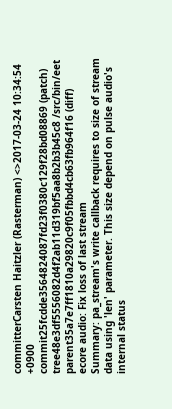committerCarsten Haitzler (Rasterman) <>2017-03-24 10:34:54 +0900
commit25fcdde3564824087fd23f0380c129f28bd08869 (patch)
tree48e3df5556082d4f2ab11d319bf5aa8b2b3b45c8 /src/bin/eet
parent35a7e7ff1810a29820c9f05fbbd4cb63fb964f16 (diff)
ecore audio: Fix loss of last stream
Summary: pa_stream's write callback requires to size of stream data using 'len' parameter. This size depend on pulse audio's internal status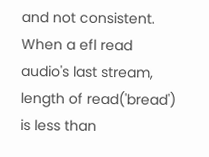and not consistent. When a efl read audio's last stream, length of read('bread') is less than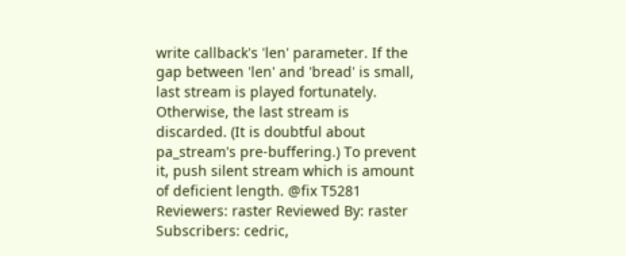write callback's 'len' parameter. If the gap between 'len' and 'bread' is small, last stream is played fortunately. Otherwise, the last stream is discarded. (It is doubtful about pa_stream's pre-buffering.) To prevent it, push silent stream which is amount of deficient length. @fix T5281 Reviewers: raster Reviewed By: raster Subscribers: cedric,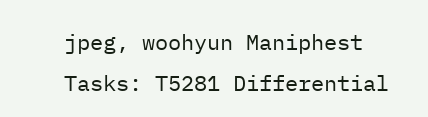jpeg, woohyun Maniphest Tasks: T5281 Differential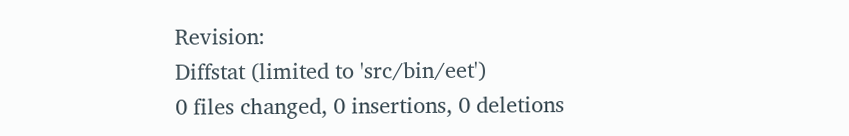Revision:
Diffstat (limited to 'src/bin/eet')
0 files changed, 0 insertions, 0 deletions